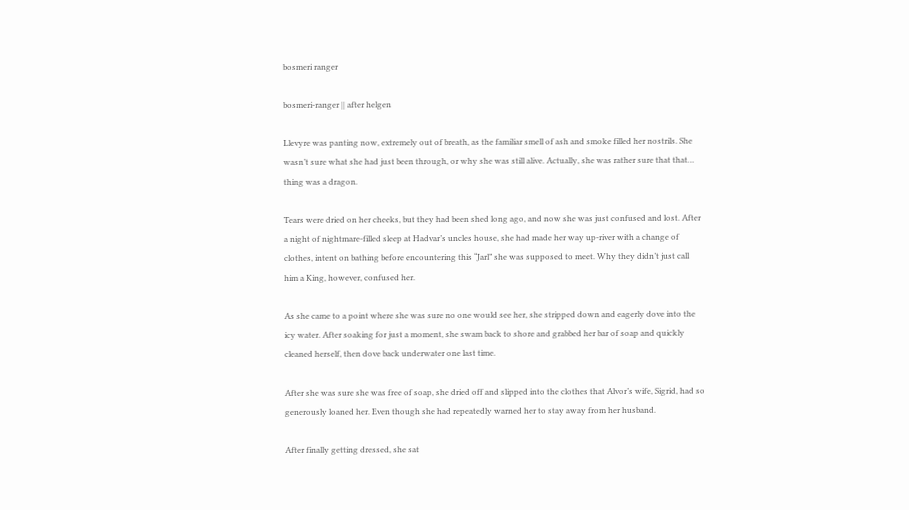bosmeri ranger

bosmeri-ranger || after helgen

Llevyre was panting now, extremely out of breath, as the familiar smell of ash and smoke filled her nostrils. She wasn’t sure what she had just been through, or why she was still alive. Actually, she was rather sure that that… thing was a dragon.

Tears were dried on her cheeks, but they had been shed long ago, and now she was just confused and lost. After a night of nightmare-filled sleep at Hadvar’s uncles house, she had made her way up-river with a change of clothes, intent on bathing before encountering this “Jarl” she was supposed to meet. Why they didn’t just call him a King, however, confused her.

As she came to a point where she was sure no one would see her, she stripped down and eagerly dove into the icy water. After soaking for just a moment, she swam back to shore and grabbed her bar of soap and quickly cleaned herself, then dove back underwater one last time.

After she was sure she was free of soap, she dried off and slipped into the clothes that Alvor’s wife, Sigrid, had so generously loaned her. Even though she had repeatedly warned her to stay away from her husband.

After finally getting dressed, she sat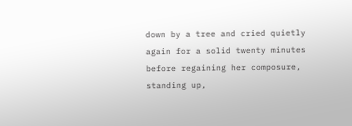down by a tree and cried quietly again for a solid twenty minutes before regaining her composure, standing up,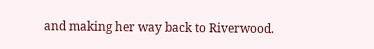and making her way back to Riverwood.